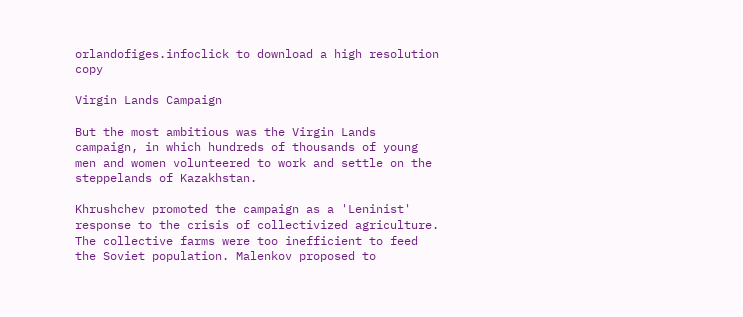orlandofiges.infoclick to download a high resolution copy

Virgin Lands Campaign

But the most ambitious was the Virgin Lands campaign, in which hundreds of thousands of young men and women volunteered to work and settle on the steppelands of Kazakhstan.

Khrushchev promoted the campaign as a 'Leninist' response to the crisis of collectivized agriculture. The collective farms were too inefficient to feed the Soviet population. Malenkov proposed to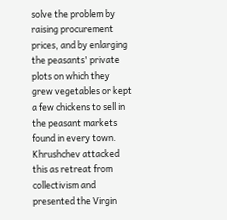solve the problem by raising procurement prices, and by enlarging the peasants' private plots on which they grew vegetables or kept a few chickens to sell in the peasant markets found in every town. Khrushchev attacked this as retreat from collectivism and presented the Virgin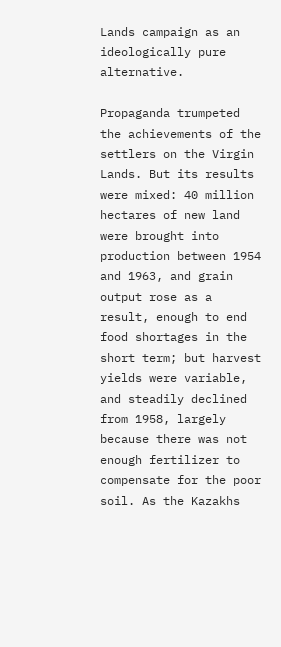Lands campaign as an ideologically pure alternative.

Propaganda trumpeted the achievements of the settlers on the Virgin Lands. But its results were mixed: 40 million hectares of new land were brought into production between 1954 and 1963, and grain output rose as a result, enough to end food shortages in the short term; but harvest yields were variable, and steadily declined from 1958, largely because there was not enough fertilizer to compensate for the poor soil. As the Kazakhs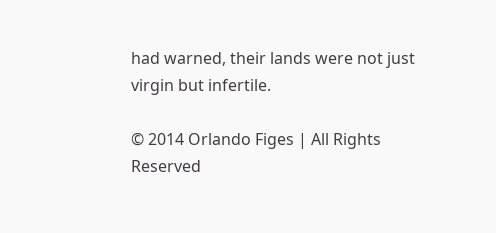had warned, their lands were not just virgin but infertile.

© 2014 Orlando Figes | All Rights Reserved